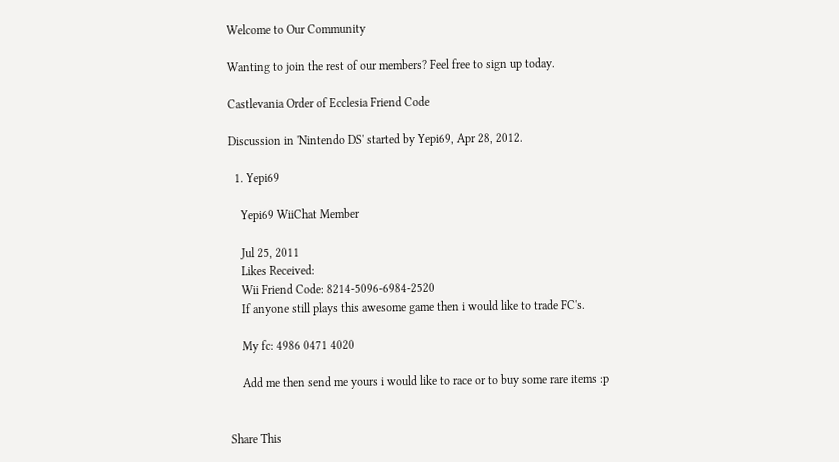Welcome to Our Community

Wanting to join the rest of our members? Feel free to sign up today.

Castlevania Order of Ecclesia Friend Code

Discussion in 'Nintendo DS' started by Yepi69, Apr 28, 2012.

  1. Yepi69

    Yepi69 WiiChat Member

    Jul 25, 2011
    Likes Received:
    Wii Friend Code: 8214-5096-6984-2520
    If anyone still plays this awesome game then i would like to trade FC's.

    My fc: 4986 0471 4020

    Add me then send me yours i would like to race or to buy some rare items :p


Share This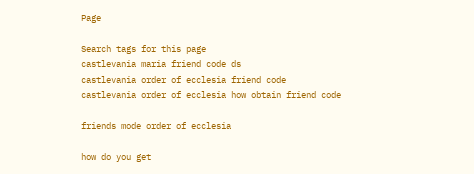Page

Search tags for this page
castlevania maria friend code ds
castlevania order of ecclesia friend code
castlevania order of ecclesia how obtain friend code

friends mode order of ecclesia

how do you get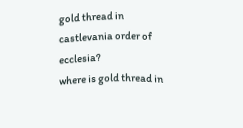gold thread in castlevania order of ecclesia?
where is gold thread in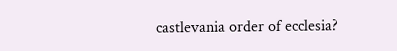castlevania order of ecclesia?